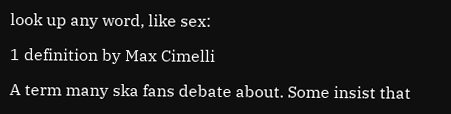look up any word, like sex:

1 definition by Max Cimelli

A term many ska fans debate about. Some insist that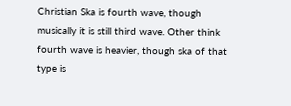Christian Ska is fourth wave, though musically it is still third wave. Other think fourth wave is heavier, though ska of that type is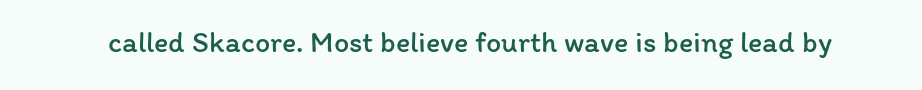called Skacore. Most believe fourth wave is being lead by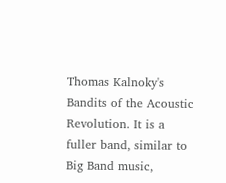Thomas Kalnoky's Bandits of the Acoustic Revolution. It is a fuller band, similar to Big Band music,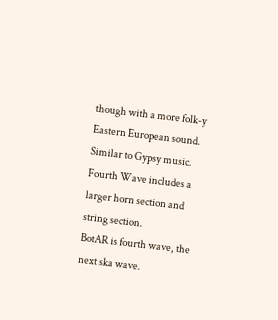though with a more folk-y Eastern European sound. Similar to Gypsy music.
Fourth Wave includes a larger horn section and string section.
BotAR is fourth wave, the next ska wave.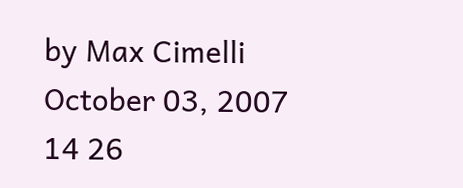by Max Cimelli October 03, 2007
14 26